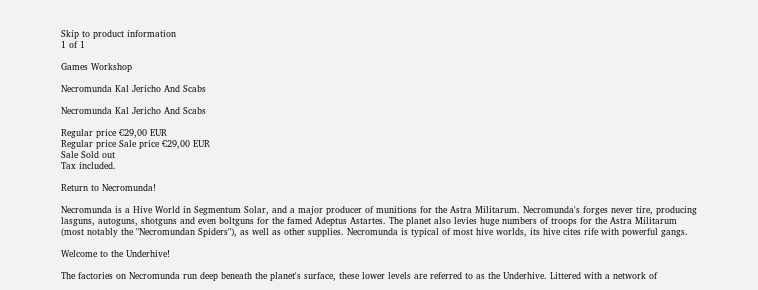Skip to product information
1 of 1

Games Workshop

Necromunda Kal Jericho And Scabs

Necromunda Kal Jericho And Scabs

Regular price €29,00 EUR
Regular price Sale price €29,00 EUR
Sale Sold out
Tax included.

Return to Necromunda!

Necromunda is a Hive World in Segmentum Solar, and a major producer of munitions for the Astra Militarum. Necromunda's forges never tire, producing lasguns, autoguns, shotguns and even boltguns for the famed Adeptus Astartes. The planet also levies huge numbers of troops for the Astra Militarum (most notably the "Necromundan Spiders"), as well as other supplies. Necromunda is typical of most hive worlds, its hive cites rife with powerful gangs.

Welcome to the Underhive!

The factories on Necromunda run deep beneath the planet's surface, these lower levels are referred to as the Underhive. Littered with a network of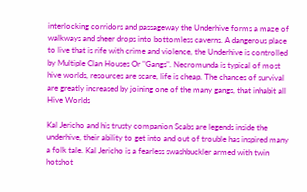interlocking corridors and passageway the Underhive forms a maze of walkways and sheer drops into bottomless caverns. A dangerous place to live that is rife with crime and violence, the Underhive is controlled by Multiple Clan Houses Or "Gangs". Necromunda is typical of most hive worlds, resources are scare, life is cheap. The chances of survival are greatly increased by joining one of the many gangs, that inhabit all Hive Worlds

Kal Jericho and his trusty companion Scabs are legends inside the underhive, their ability to get into and out of trouble has inspired many a folk tale. Kal Jericho is a fearless swashbuckler armed with twin hotshot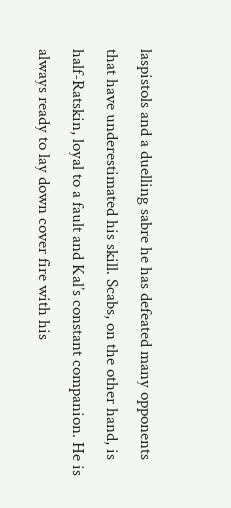laspistols and a duelling sabre he has defeated many opponents that have underestimated his skill. Scabs, on the other hand, is half-Ratskin, loyal to a fault and Kal’s constant companion. He is always ready to lay down cover fire with his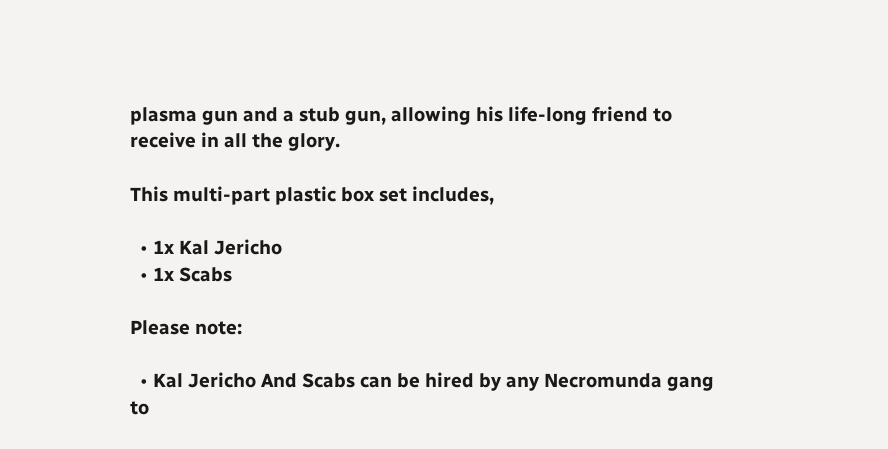plasma gun and a stub gun, allowing his life-long friend to receive in all the glory.

This multi-part plastic box set includes,

  • 1x Kal Jericho
  • 1x Scabs

Please note:

  • Kal Jericho And Scabs can be hired by any Necromunda gang to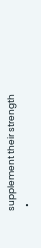supplement their strength
  •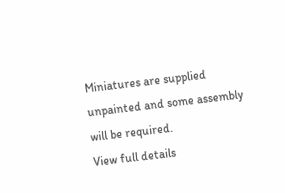Miniatures are supplied unpainted and some assembly will be required.
View full details